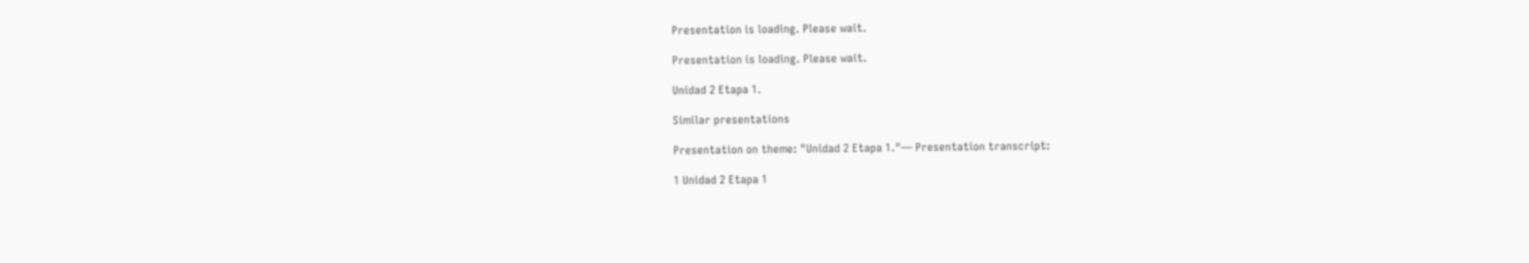Presentation is loading. Please wait.

Presentation is loading. Please wait.

Unidad 2 Etapa 1.

Similar presentations

Presentation on theme: "Unidad 2 Etapa 1."— Presentation transcript:

1 Unidad 2 Etapa 1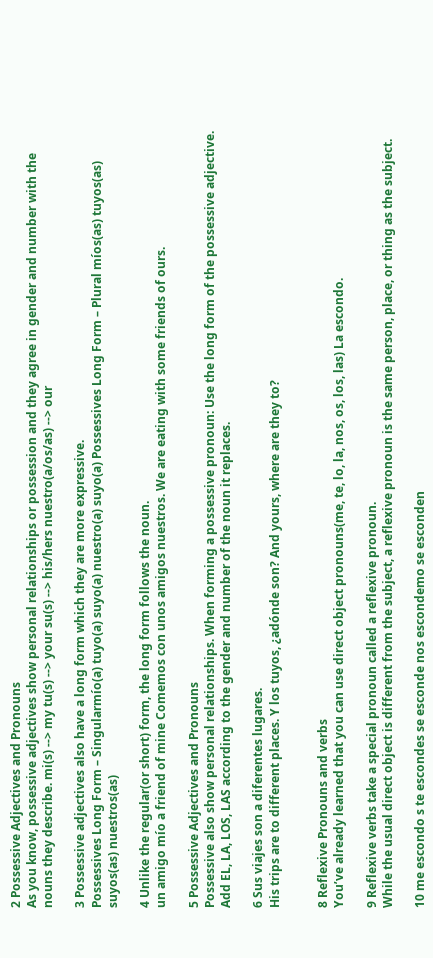2 Possessive Adjectives and Pronouns
As you know, possessive adjectives show personal relationships or possession and they agree in gender and number with the nouns they describe. mi(s) --> my tu(s) --> your su(s) --> his/hers nuestro(a/os/as) --> our

3 Possessive adjectives also have a long form which they are more expressive.
Possessives Long Form – Singularmío(a) tuyo(a) suyo(a) nuestro(a) suyo(a) Possessives Long Form – Plural míos(as) tuyos(as) suyos(as) nuestros(as)

4 Unlike the regular(or short) form, the long form follows the noun.
un amigo mío a friend of mine Comemos con unos amigos nuestros. We are eating with some friends of ours.

5 Possessive Adjectives and Pronouns
Possessive also show personal relationships. When forming a possessive pronoun: Use the long form of the possessive adjective. Add EL, LA, LOS, LAS according to the gender and number of the noun it replaces.

6 Sus viajes son a diferentes lugares.
His trips are to different places. Y los tuyos, ¿adónde son? And yours, where are they to?


8 Reflexive Pronouns and verbs
You’ve already learned that you can use direct object pronouns(me, te, lo, la, nos, os, los, las) La escondo.

9 Reflexive verbs take a special pronoun called a reflexive pronoun.
While the usual direct object is different from the subject, a reflexive pronoun is the same person, place, or thing as the subject.

10 me escondo s te escondes se esconde nos escondemo se esconden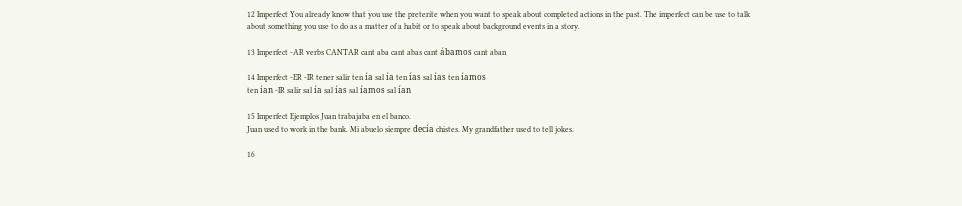12 Imperfect You already know that you use the preterite when you want to speak about completed actions in the past. The imperfect can be use to talk about something you use to do as a matter of a habit or to speak about background events in a story.

13 Imperfect -AR verbs CANTAR cant aba cant abas cant ábamos cant aban

14 Imperfect -ER -IR tener salir ten ía sal ía ten ías sal ías ten íamos
ten ían -IR salir sal ía sal ías sal íamos sal ían

15 Imperfect Ejemplos Juan trabajaba en el banco.
Juan used to work in the bank. Mi abuelo siempre decía chistes. My grandfather used to tell jokes.

16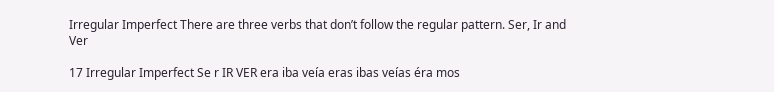Irregular Imperfect There are three verbs that don’t follow the regular pattern. Ser, Ir and Ver

17 Irregular Imperfect Se r IR VER era iba veía eras ibas veías éra mos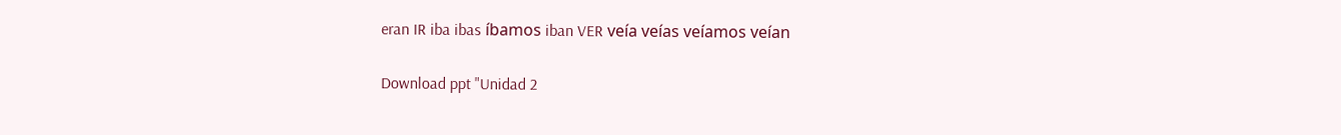eran IR iba ibas íbamos iban VER veía veías veíamos veían

Download ppt "Unidad 2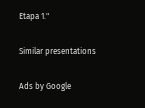Etapa 1."

Similar presentations

Ads by Google